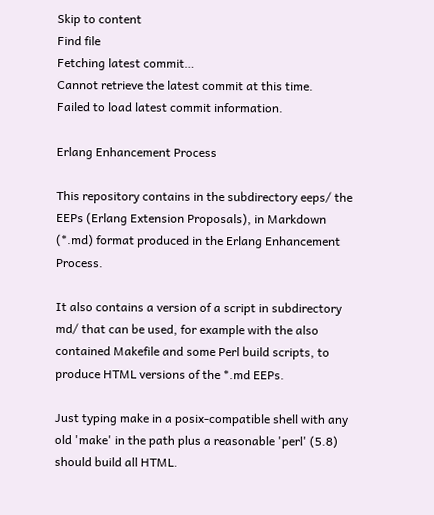Skip to content
Find file
Fetching latest commit…
Cannot retrieve the latest commit at this time.
Failed to load latest commit information.

Erlang Enhancement Process

This repository contains in the subdirectory eeps/ the EEPs (Erlang Extension Proposals), in Markdown (*.md) format produced in the Erlang Enhancement Process.

It also contains a version of a script in subdirectory md/ that can be used, for example with the also contained Makefile and some Perl build scripts, to produce HTML versions of the *.md EEPs.

Just typing make in a posix-compatible shell with any old 'make' in the path plus a reasonable 'perl' (5.8) should build all HTML.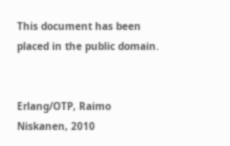This document has been placed in the public domain.


Erlang/OTP, Raimo Niskanen, 2010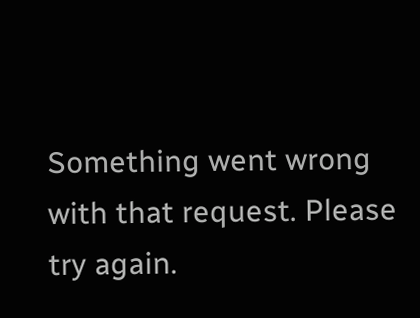Something went wrong with that request. Please try again.